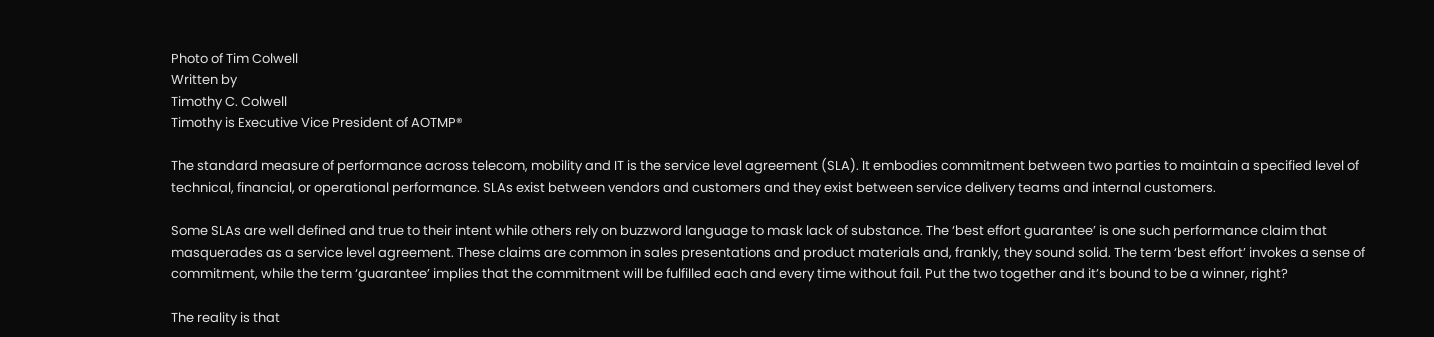Photo of Tim Colwell
Written by
Timothy C. Colwell
Timothy is Executive Vice President of AOTMP®

The standard measure of performance across telecom, mobility and IT is the service level agreement (SLA). It embodies commitment between two parties to maintain a specified level of technical, financial, or operational performance. SLAs exist between vendors and customers and they exist between service delivery teams and internal customers.

Some SLAs are well defined and true to their intent while others rely on buzzword language to mask lack of substance. The ‘best effort guarantee’ is one such performance claim that masquerades as a service level agreement. These claims are common in sales presentations and product materials and, frankly, they sound solid. The term ‘best effort’ invokes a sense of commitment, while the term ‘guarantee’ implies that the commitment will be fulfilled each and every time without fail. Put the two together and it’s bound to be a winner, right?

The reality is that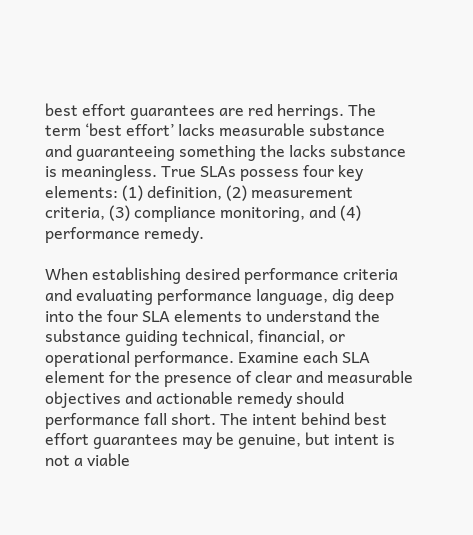best effort guarantees are red herrings. The term ‘best effort’ lacks measurable substance and guaranteeing something the lacks substance is meaningless. True SLAs possess four key elements: (1) definition, (2) measurement criteria, (3) compliance monitoring, and (4) performance remedy.

When establishing desired performance criteria and evaluating performance language, dig deep into the four SLA elements to understand the substance guiding technical, financial, or operational performance. Examine each SLA element for the presence of clear and measurable objectives and actionable remedy should performance fall short. The intent behind best effort guarantees may be genuine, but intent is not a viable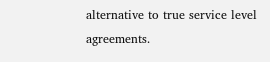alternative to true service level agreements.